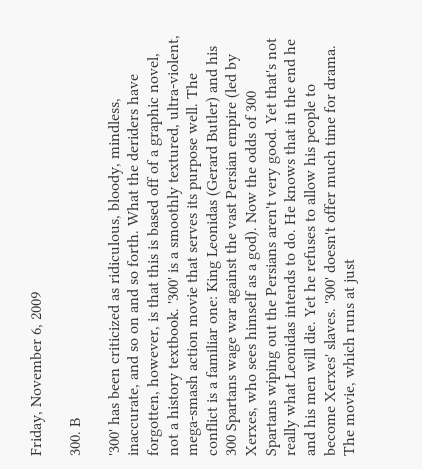Friday, November 6, 2009

300. B

'300' has been criticized as ridiculous, bloody, mindless, inaccurate, and so on and so forth. What the deriders have forgotten, however, is that this is based off of a graphic novel, not a history textbook. '300' is a smoothly textured, ultra-violent, mega-smash action movie that serves its purpose well. The conflict is a familiar one: King Leonidas (Gerard Butler) and his 300 Spartans wage war against the vast Persian empire (led by Xerxes, who sees himself as a god). Now the odds of 300 Spartans wiping out the Persians aren't very good. Yet that's not really what Leonidas intends to do. He knows that in the end he and his men will die. Yet he refuses to allow his people to become Xerxes' slaves. '300' doesn't offer much time for drama. The movie, which runs at just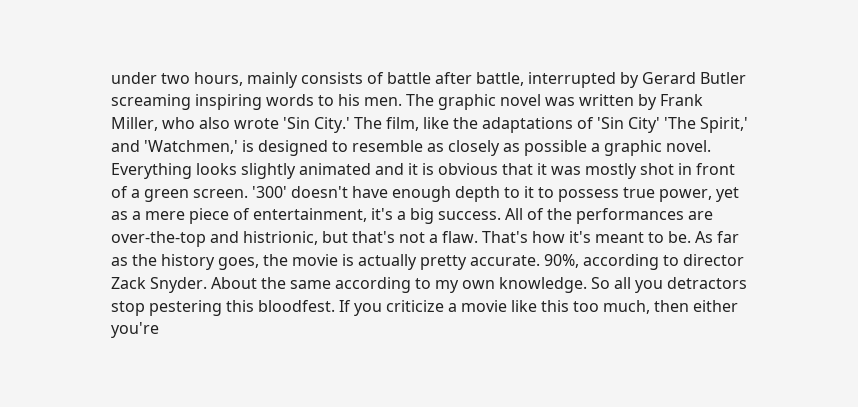under two hours, mainly consists of battle after battle, interrupted by Gerard Butler screaming inspiring words to his men. The graphic novel was written by Frank Miller, who also wrote 'Sin City.' The film, like the adaptations of 'Sin City' 'The Spirit,' and 'Watchmen,' is designed to resemble as closely as possible a graphic novel. Everything looks slightly animated and it is obvious that it was mostly shot in front of a green screen. '300' doesn't have enough depth to it to possess true power, yet as a mere piece of entertainment, it's a big success. All of the performances are over-the-top and histrionic, but that's not a flaw. That's how it's meant to be. As far as the history goes, the movie is actually pretty accurate. 90%, according to director Zack Snyder. About the same according to my own knowledge. So all you detractors stop pestering this bloodfest. If you criticize a movie like this too much, then either you're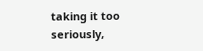taking it too seriously,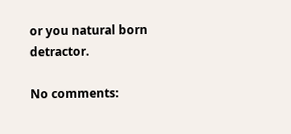or you natural born detractor.

No comments: